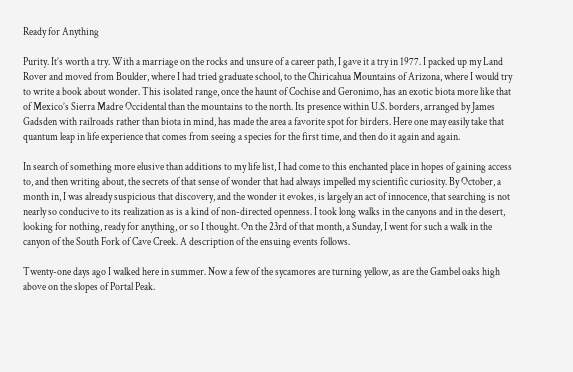Ready for Anything

Purity. It’s worth a try. With a marriage on the rocks and unsure of a career path, I gave it a try in 1977. I packed up my Land Rover and moved from Boulder, where I had tried graduate school, to the Chiricahua Mountains of Arizona, where I would try to write a book about wonder. This isolated range, once the haunt of Cochise and Geronimo, has an exotic biota more like that of Mexico’s Sierra Madre Occidental than the mountains to the north. Its presence within U.S. borders, arranged by James Gadsden with railroads rather than biota in mind, has made the area a favorite spot for birders. Here one may easily take that quantum leap in life experience that comes from seeing a species for the first time, and then do it again and again.

In search of something more elusive than additions to my life list, I had come to this enchanted place in hopes of gaining access to, and then writing about, the secrets of that sense of wonder that had always impelled my scientific curiosity. By October, a month in, I was already suspicious that discovery, and the wonder it evokes, is largely an act of innocence, that searching is not nearly so conducive to its realization as is a kind of non-directed openness. I took long walks in the canyons and in the desert, looking for nothing, ready for anything, or so I thought. On the 23rd of that month, a Sunday, I went for such a walk in the canyon of the South Fork of Cave Creek. A description of the ensuing events follows.

Twenty-one days ago I walked here in summer. Now a few of the sycamores are turning yellow, as are the Gambel oaks high above on the slopes of Portal Peak.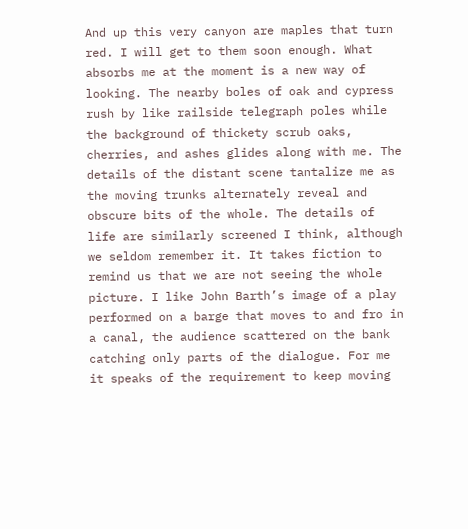And up this very canyon are maples that turn red. I will get to them soon enough. What absorbs me at the moment is a new way of looking. The nearby boles of oak and cypress rush by like railside telegraph poles while the background of thickety scrub oaks, cherries, and ashes glides along with me. The details of the distant scene tantalize me as the moving trunks alternately reveal and obscure bits of the whole. The details of life are similarly screened I think, although we seldom remember it. It takes fiction to remind us that we are not seeing the whole picture. I like John Barth’s image of a play performed on a barge that moves to and fro in a canal, the audience scattered on the bank catching only parts of the dialogue. For me it speaks of the requirement to keep moving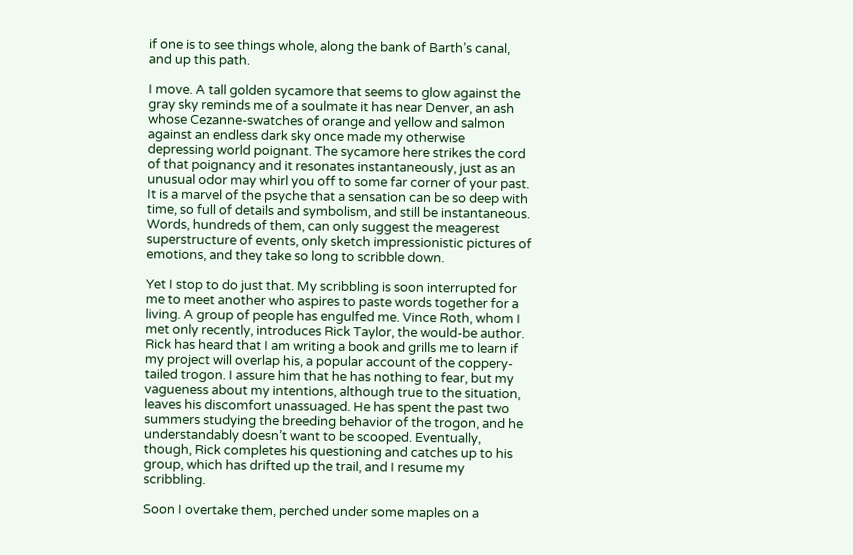if one is to see things whole, along the bank of Barth’s canal, and up this path.

I move. A tall golden sycamore that seems to glow against the gray sky reminds me of a soulmate it has near Denver, an ash whose Cezanne-swatches of orange and yellow and salmon against an endless dark sky once made my otherwise depressing world poignant. The sycamore here strikes the cord of that poignancy and it resonates instantaneously, just as an unusual odor may whirl you off to some far corner of your past. It is a marvel of the psyche that a sensation can be so deep with time, so full of details and symbolism, and still be instantaneous. Words, hundreds of them, can only suggest the meagerest superstructure of events, only sketch impressionistic pictures of emotions, and they take so long to scribble down.

Yet I stop to do just that. My scribbling is soon interrupted for me to meet another who aspires to paste words together for a living. A group of people has engulfed me. Vince Roth, whom I met only recently, introduces Rick Taylor, the would-be author. Rick has heard that I am writing a book and grills me to learn if my project will overlap his, a popular account of the coppery-tailed trogon. I assure him that he has nothing to fear, but my vagueness about my intentions, although true to the situation, leaves his discomfort unassuaged. He has spent the past two summers studying the breeding behavior of the trogon, and he understandably doesn’t want to be scooped. Eventually, though, Rick completes his questioning and catches up to his group, which has drifted up the trail, and I resume my scribbling.

Soon I overtake them, perched under some maples on a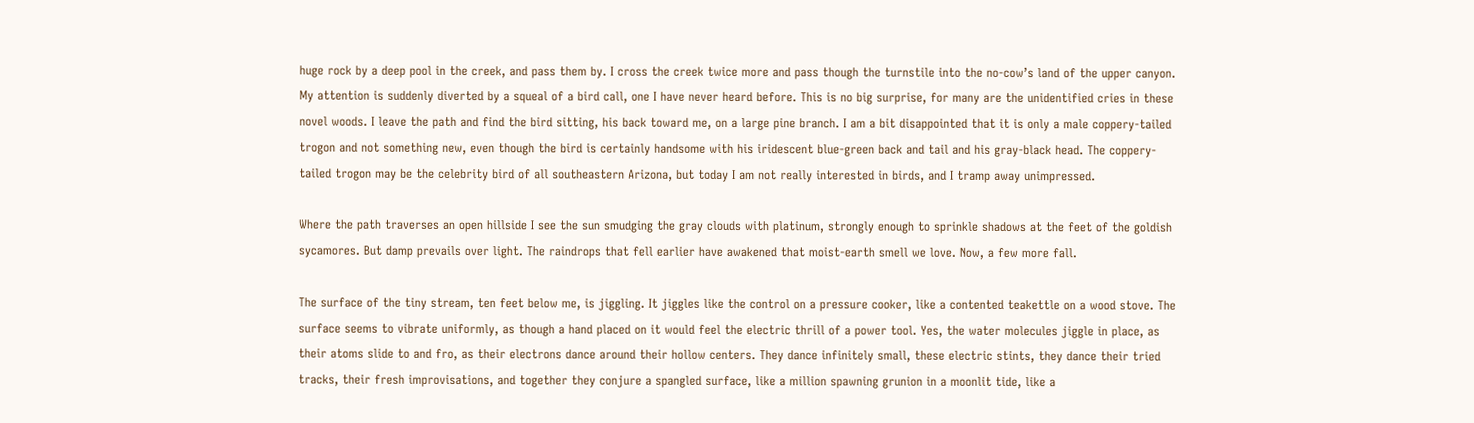huge rock by a deep pool in the creek, and pass them by. I cross the creek twice more and pass though the turnstile into the no-cow’s land of the upper canyon. My attention is suddenly diverted by a squeal of a bird call, one I have never heard before. This is no big surprise, for many are the unidentified cries in these novel woods. I leave the path and find the bird sitting, his back toward me, on a large pine branch. I am a bit disappointed that it is only a male coppery-tailed trogon and not something new, even though the bird is certainly handsome with his iridescent blue-green back and tail and his gray-black head. The coppery-tailed trogon may be the celebrity bird of all southeastern Arizona, but today I am not really interested in birds, and I tramp away unimpressed.

Where the path traverses an open hillside I see the sun smudging the gray clouds with platinum, strongly enough to sprinkle shadows at the feet of the goldish sycamores. But damp prevails over light. The raindrops that fell earlier have awakened that moist-earth smell we love. Now, a few more fall.

The surface of the tiny stream, ten feet below me, is jiggling. It jiggles like the control on a pressure cooker, like a contented teakettle on a wood stove. The surface seems to vibrate uniformly, as though a hand placed on it would feel the electric thrill of a power tool. Yes, the water molecules jiggle in place, as their atoms slide to and fro, as their electrons dance around their hollow centers. They dance infinitely small, these electric stints, they dance their tried tracks, their fresh improvisations, and together they conjure a spangled surface, like a million spawning grunion in a moonlit tide, like a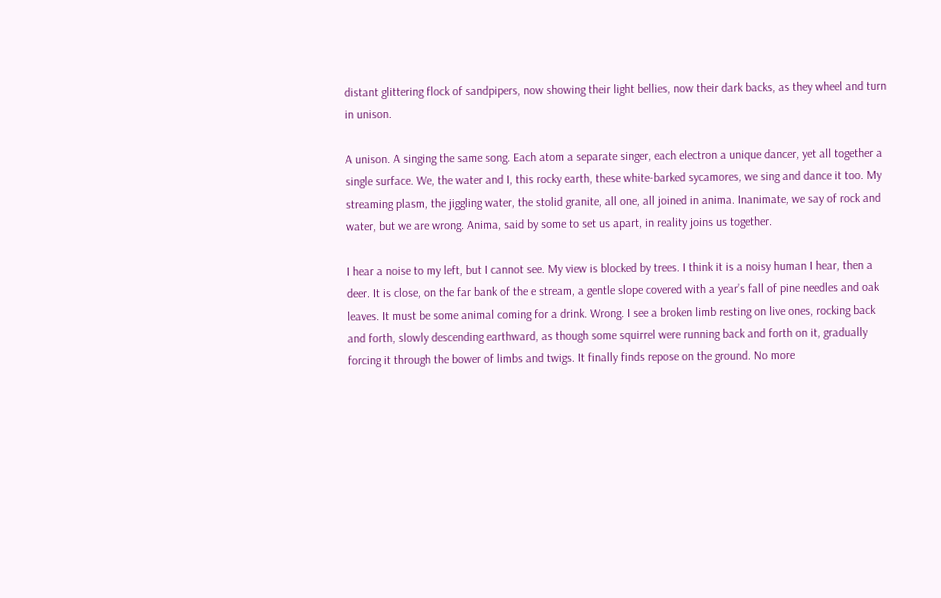distant glittering flock of sandpipers, now showing their light bellies, now their dark backs, as they wheel and turn in unison.

A unison. A singing the same song. Each atom a separate singer, each electron a unique dancer, yet all together a single surface. We, the water and I, this rocky earth, these white-barked sycamores, we sing and dance it too. My streaming plasm, the jiggling water, the stolid granite, all one, all joined in anima. Inanimate, we say of rock and water, but we are wrong. Anima, said by some to set us apart, in reality joins us together.

I hear a noise to my left, but I cannot see. My view is blocked by trees. I think it is a noisy human I hear, then a deer. It is close, on the far bank of the e stream, a gentle slope covered with a year’s fall of pine needles and oak leaves. It must be some animal coming for a drink. Wrong. I see a broken limb resting on live ones, rocking back and forth, slowly descending earthward, as though some squirrel were running back and forth on it, gradually forcing it through the bower of limbs and twigs. It finally finds repose on the ground. No more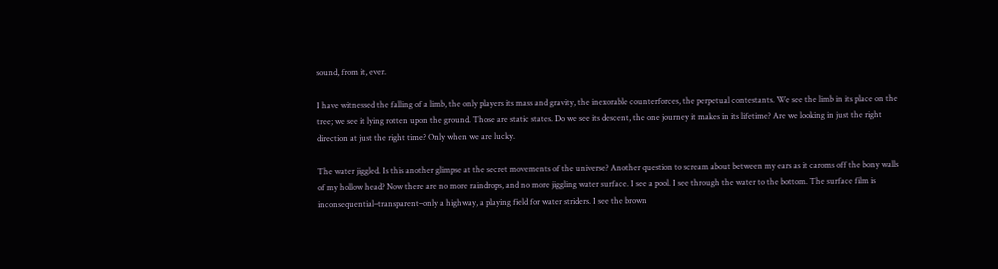sound, from it, ever.

I have witnessed the falling of a limb, the only players its mass and gravity, the inexorable counterforces, the perpetual contestants. We see the limb in its place on the tree; we see it lying rotten upon the ground. Those are static states. Do we see its descent, the one journey it makes in its lifetime? Are we looking in just the right direction at just the right time? Only when we are lucky.

The water jiggled. Is this another glimpse at the secret movements of the universe? Another question to scream about between my ears as it caroms off the bony walls of my hollow head? Now there are no more raindrops, and no more jiggling water surface. I see a pool. I see through the water to the bottom. The surface film is inconsequential–transparent–only a highway, a playing field for water striders. I see the brown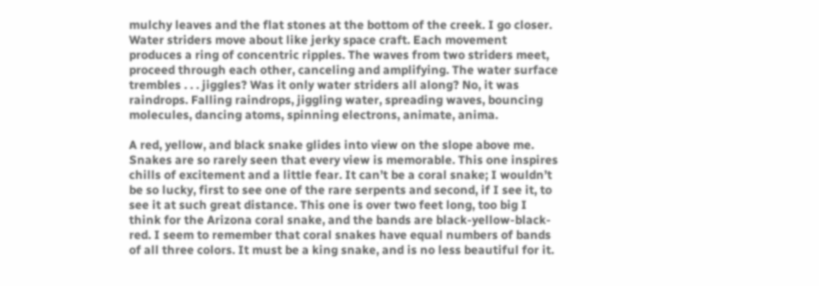mulchy leaves and the flat stones at the bottom of the creek. I go closer. Water striders move about like jerky space craft. Each movement produces a ring of concentric ripples. The waves from two striders meet, proceed through each other, canceling and amplifying. The water surface trembles . . . jiggles? Was it only water striders all along? No, it was raindrops. Falling raindrops, jiggling water, spreading waves, bouncing molecules, dancing atoms, spinning electrons, animate, anima.

A red, yellow, and black snake glides into view on the slope above me. Snakes are so rarely seen that every view is memorable. This one inspires chills of excitement and a little fear. It can’t be a coral snake; I wouldn’t be so lucky, first to see one of the rare serpents and second, if I see it, to see it at such great distance. This one is over two feet long, too big I think for the Arizona coral snake, and the bands are black-yellow-black-red. I seem to remember that coral snakes have equal numbers of bands of all three colors. It must be a king snake, and is no less beautiful for it.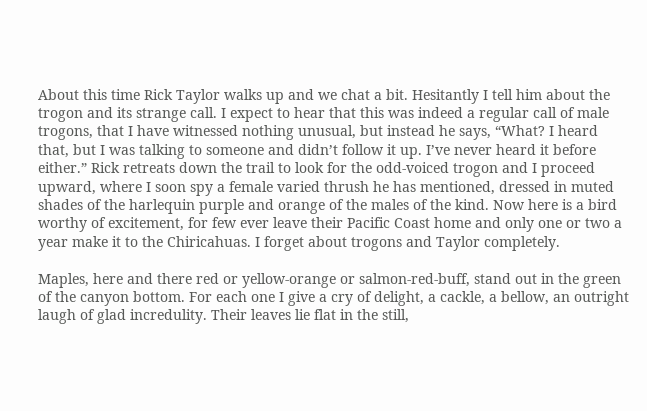About this time Rick Taylor walks up and we chat a bit. Hesitantly I tell him about the trogon and its strange call. I expect to hear that this was indeed a regular call of male trogons, that I have witnessed nothing unusual, but instead he says, “What? I heard that, but I was talking to someone and didn’t follow it up. I’ve never heard it before either.” Rick retreats down the trail to look for the odd-voiced trogon and I proceed upward, where I soon spy a female varied thrush he has mentioned, dressed in muted shades of the harlequin purple and orange of the males of the kind. Now here is a bird worthy of excitement, for few ever leave their Pacific Coast home and only one or two a year make it to the Chiricahuas. I forget about trogons and Taylor completely.

Maples, here and there red or yellow-orange or salmon-red-buff, stand out in the green of the canyon bottom. For each one I give a cry of delight, a cackle, a bellow, an outright laugh of glad incredulity. Their leaves lie flat in the still,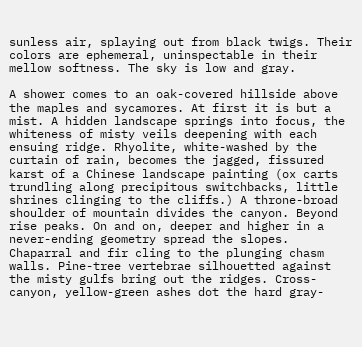sunless air, splaying out from black twigs. Their colors are ephemeral, uninspectable in their mellow softness. The sky is low and gray.

A shower comes to an oak-covered hillside above the maples and sycamores. At first it is but a mist. A hidden landscape springs into focus, the whiteness of misty veils deepening with each ensuing ridge. Rhyolite, white-washed by the curtain of rain, becomes the jagged, fissured karst of a Chinese landscape painting (ox carts trundling along precipitous switchbacks, little shrines clinging to the cliffs.) A throne-broad shoulder of mountain divides the canyon. Beyond rise peaks. On and on, deeper and higher in a never-ending geometry spread the slopes. Chaparral and fir cling to the plunging chasm walls. Pine-tree vertebrae silhouetted against the misty gulfs bring out the ridges. Cross-canyon, yellow-green ashes dot the hard gray-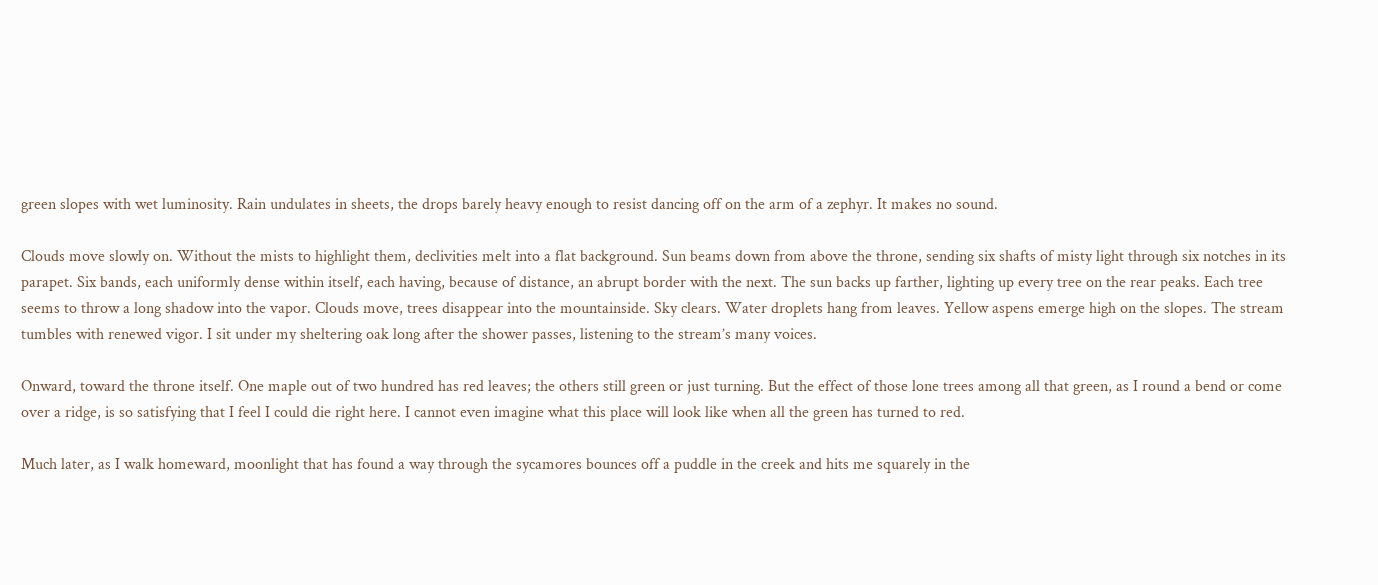green slopes with wet luminosity. Rain undulates in sheets, the drops barely heavy enough to resist dancing off on the arm of a zephyr. It makes no sound.

Clouds move slowly on. Without the mists to highlight them, declivities melt into a flat background. Sun beams down from above the throne, sending six shafts of misty light through six notches in its parapet. Six bands, each uniformly dense within itself, each having, because of distance, an abrupt border with the next. The sun backs up farther, lighting up every tree on the rear peaks. Each tree seems to throw a long shadow into the vapor. Clouds move, trees disappear into the mountainside. Sky clears. Water droplets hang from leaves. Yellow aspens emerge high on the slopes. The stream tumbles with renewed vigor. I sit under my sheltering oak long after the shower passes, listening to the stream’s many voices.

Onward, toward the throne itself. One maple out of two hundred has red leaves; the others still green or just turning. But the effect of those lone trees among all that green, as I round a bend or come over a ridge, is so satisfying that I feel I could die right here. I cannot even imagine what this place will look like when all the green has turned to red.

Much later, as I walk homeward, moonlight that has found a way through the sycamores bounces off a puddle in the creek and hits me squarely in the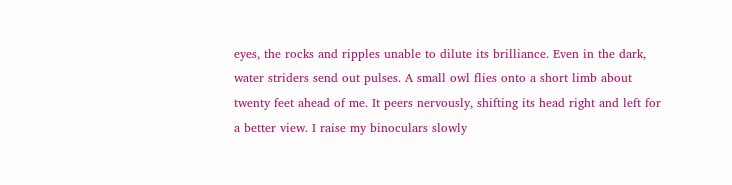eyes, the rocks and ripples unable to dilute its brilliance. Even in the dark, water striders send out pulses. A small owl flies onto a short limb about twenty feet ahead of me. It peers nervously, shifting its head right and left for a better view. I raise my binoculars slowly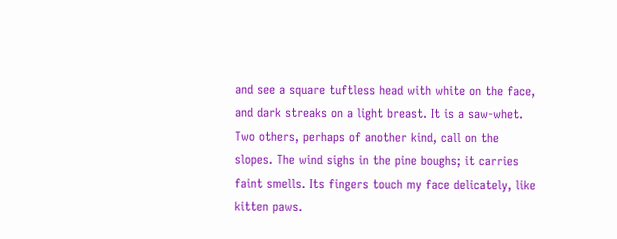and see a square tuftless head with white on the face, and dark streaks on a light breast. It is a saw-whet. Two others, perhaps of another kind, call on the slopes. The wind sighs in the pine boughs; it carries faint smells. Its fingers touch my face delicately, like kitten paws.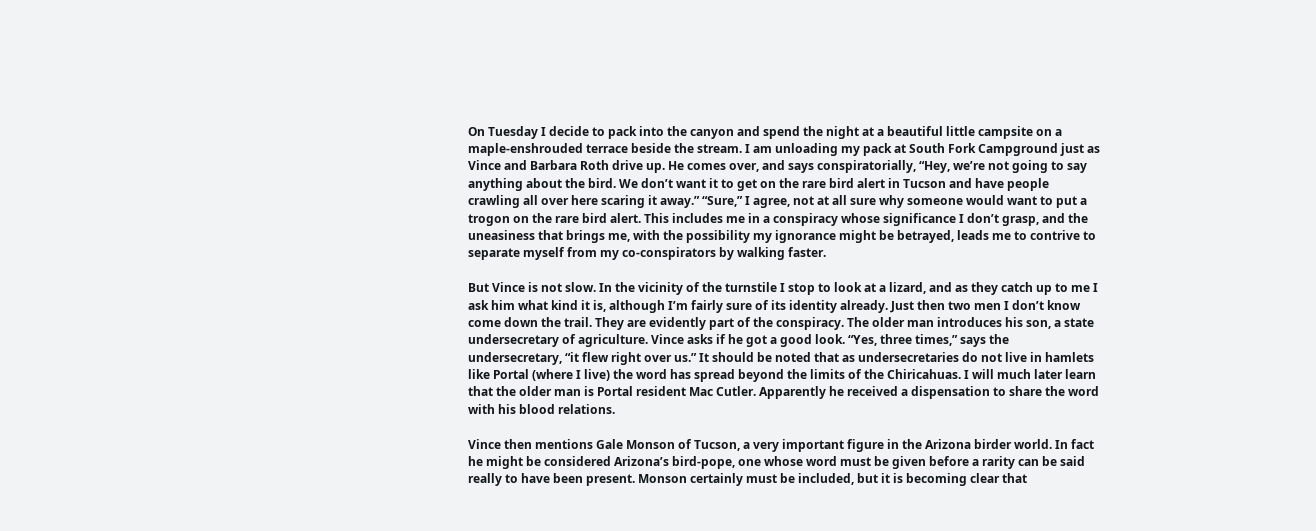On Tuesday I decide to pack into the canyon and spend the night at a beautiful little campsite on a maple-enshrouded terrace beside the stream. I am unloading my pack at South Fork Campground just as Vince and Barbara Roth drive up. He comes over, and says conspiratorially, “Hey, we’re not going to say anything about the bird. We don’t want it to get on the rare bird alert in Tucson and have people crawling all over here scaring it away.” “Sure,” I agree, not at all sure why someone would want to put a trogon on the rare bird alert. This includes me in a conspiracy whose significance I don’t grasp, and the uneasiness that brings me, with the possibility my ignorance might be betrayed, leads me to contrive to separate myself from my co-conspirators by walking faster.

But Vince is not slow. In the vicinity of the turnstile I stop to look at a lizard, and as they catch up to me I ask him what kind it is, although I’m fairly sure of its identity already. Just then two men I don’t know come down the trail. They are evidently part of the conspiracy. The older man introduces his son, a state undersecretary of agriculture. Vince asks if he got a good look. “Yes, three times,” says the undersecretary, “it flew right over us.” It should be noted that as undersecretaries do not live in hamlets like Portal (where I live) the word has spread beyond the limits of the Chiricahuas. I will much later learn that the older man is Portal resident Mac Cutler. Apparently he received a dispensation to share the word with his blood relations.

Vince then mentions Gale Monson of Tucson, a very important figure in the Arizona birder world. In fact he might be considered Arizona’s bird-pope, one whose word must be given before a rarity can be said really to have been present. Monson certainly must be included, but it is becoming clear that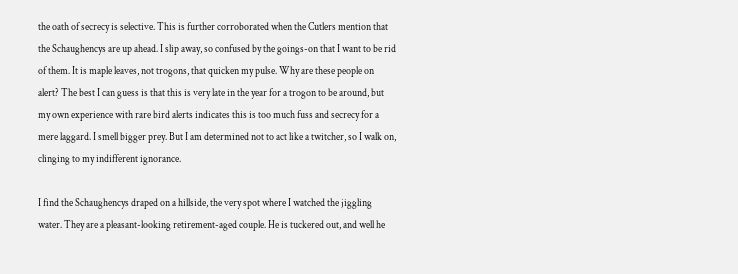the oath of secrecy is selective. This is further corroborated when the Cutlers mention that the Schaughencys are up ahead. I slip away, so confused by the goings-on that I want to be rid of them. It is maple leaves, not trogons, that quicken my pulse. Why are these people on alert? The best I can guess is that this is very late in the year for a trogon to be around, but my own experience with rare bird alerts indicates this is too much fuss and secrecy for a mere laggard. I smell bigger prey. But I am determined not to act like a twitcher, so I walk on, clinging to my indifferent ignorance.

I find the Schaughencys draped on a hillside, the very spot where I watched the jiggling water. They are a pleasant-looking retirement-aged couple. He is tuckered out, and well he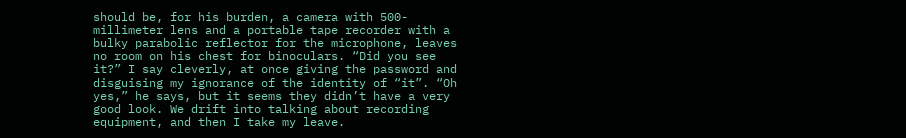should be, for his burden, a camera with 500-millimeter lens and a portable tape recorder with a bulky parabolic reflector for the microphone, leaves no room on his chest for binoculars. “Did you see it?” I say cleverly, at once giving the password and disguising my ignorance of the identity of “it”. “Oh yes,” he says, but it seems they didn’t have a very good look. We drift into talking about recording equipment, and then I take my leave.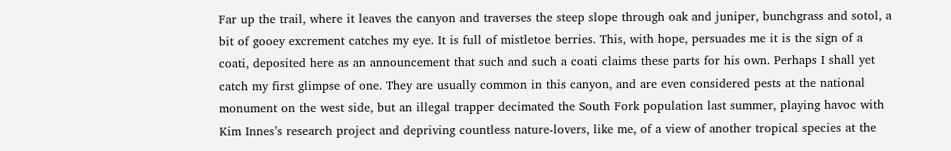Far up the trail, where it leaves the canyon and traverses the steep slope through oak and juniper, bunchgrass and sotol, a bit of gooey excrement catches my eye. It is full of mistletoe berries. This, with hope, persuades me it is the sign of a coati, deposited here as an announcement that such and such a coati claims these parts for his own. Perhaps I shall yet catch my first glimpse of one. They are usually common in this canyon, and are even considered pests at the national monument on the west side, but an illegal trapper decimated the South Fork population last summer, playing havoc with Kim Innes’s research project and depriving countless nature-lovers, like me, of a view of another tropical species at the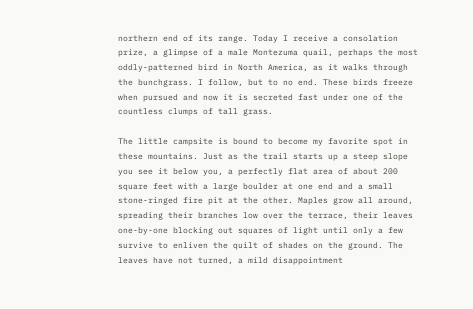northern end of its range. Today I receive a consolation prize, a glimpse of a male Montezuma quail, perhaps the most oddly-patterned bird in North America, as it walks through the bunchgrass. I follow, but to no end. These birds freeze when pursued and now it is secreted fast under one of the countless clumps of tall grass.

The little campsite is bound to become my favorite spot in these mountains. Just as the trail starts up a steep slope you see it below you, a perfectly flat area of about 200 square feet with a large boulder at one end and a small stone-ringed fire pit at the other. Maples grow all around, spreading their branches low over the terrace, their leaves one-by-one blocking out squares of light until only a few survive to enliven the quilt of shades on the ground. The leaves have not turned, a mild disappointment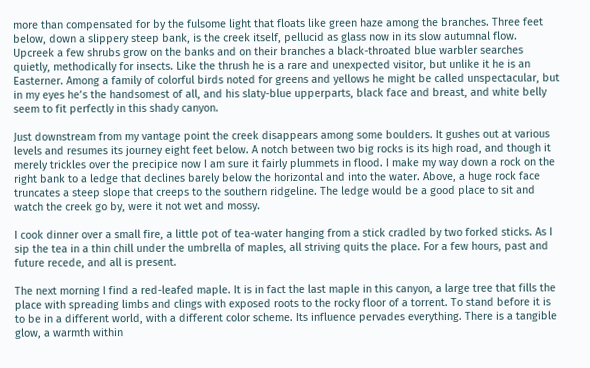more than compensated for by the fulsome light that floats like green haze among the branches. Three feet below, down a slippery steep bank, is the creek itself, pellucid as glass now in its slow autumnal flow. Upcreek a few shrubs grow on the banks and on their branches a black-throated blue warbler searches quietly, methodically for insects. Like the thrush he is a rare and unexpected visitor, but unlike it he is an Easterner. Among a family of colorful birds noted for greens and yellows he might be called unspectacular, but in my eyes he’s the handsomest of all, and his slaty-blue upperparts, black face and breast, and white belly seem to fit perfectly in this shady canyon.

Just downstream from my vantage point the creek disappears among some boulders. It gushes out at various levels and resumes its journey eight feet below. A notch between two big rocks is its high road, and though it merely trickles over the precipice now I am sure it fairly plummets in flood. I make my way down a rock on the right bank to a ledge that declines barely below the horizontal and into the water. Above, a huge rock face truncates a steep slope that creeps to the southern ridgeline. The ledge would be a good place to sit and watch the creek go by, were it not wet and mossy.

I cook dinner over a small fire, a little pot of tea-water hanging from a stick cradled by two forked sticks. As I sip the tea in a thin chill under the umbrella of maples, all striving quits the place. For a few hours, past and future recede, and all is present.

The next morning I find a red-leafed maple. It is in fact the last maple in this canyon, a large tree that fills the place with spreading limbs and clings with exposed roots to the rocky floor of a torrent. To stand before it is to be in a different world, with a different color scheme. Its influence pervades everything. There is a tangible glow, a warmth within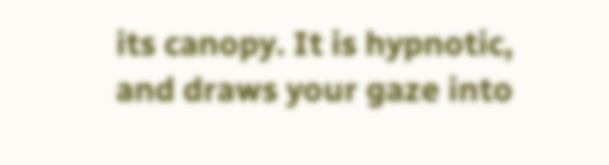its canopy. It is hypnotic, and draws your gaze into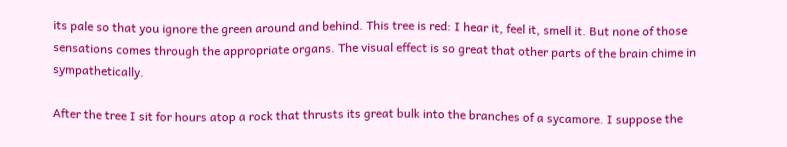its pale so that you ignore the green around and behind. This tree is red: I hear it, feel it, smell it. But none of those sensations comes through the appropriate organs. The visual effect is so great that other parts of the brain chime in sympathetically.

After the tree I sit for hours atop a rock that thrusts its great bulk into the branches of a sycamore. I suppose the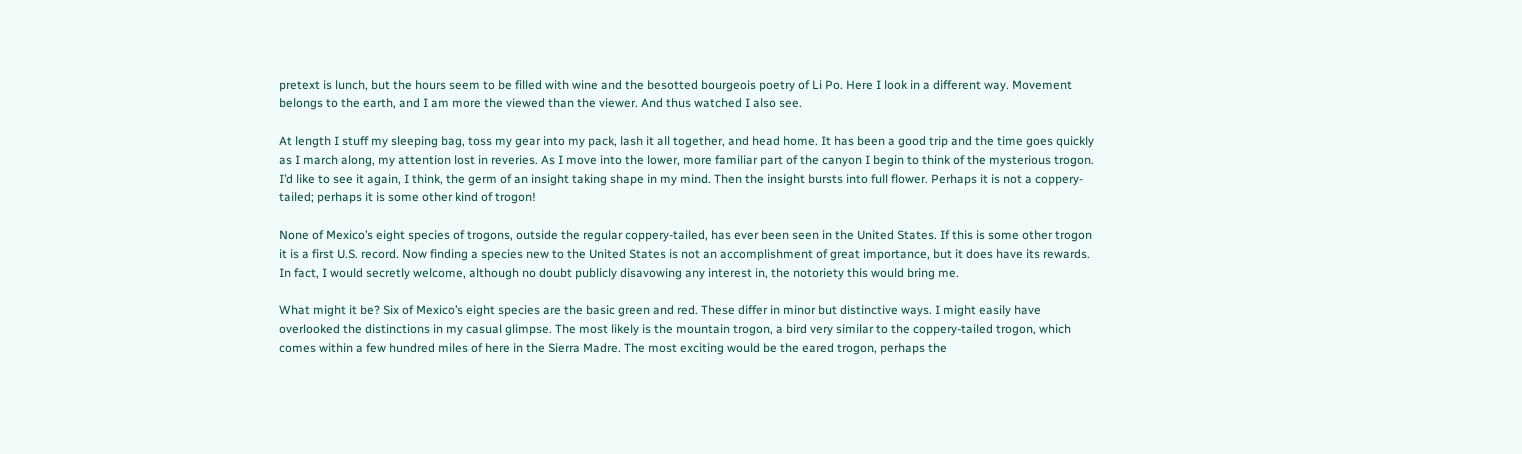pretext is lunch, but the hours seem to be filled with wine and the besotted bourgeois poetry of Li Po. Here I look in a different way. Movement belongs to the earth, and I am more the viewed than the viewer. And thus watched I also see.

At length I stuff my sleeping bag, toss my gear into my pack, lash it all together, and head home. It has been a good trip and the time goes quickly as I march along, my attention lost in reveries. As I move into the lower, more familiar part of the canyon I begin to think of the mysterious trogon. I’d like to see it again, I think, the germ of an insight taking shape in my mind. Then the insight bursts into full flower. Perhaps it is not a coppery-tailed; perhaps it is some other kind of trogon!

None of Mexico’s eight species of trogons, outside the regular coppery-tailed, has ever been seen in the United States. If this is some other trogon it is a first U.S. record. Now finding a species new to the United States is not an accomplishment of great importance, but it does have its rewards. In fact, I would secretly welcome, although no doubt publicly disavowing any interest in, the notoriety this would bring me.

What might it be? Six of Mexico’s eight species are the basic green and red. These differ in minor but distinctive ways. I might easily have overlooked the distinctions in my casual glimpse. The most likely is the mountain trogon, a bird very similar to the coppery-tailed trogon, which comes within a few hundred miles of here in the Sierra Madre. The most exciting would be the eared trogon, perhaps the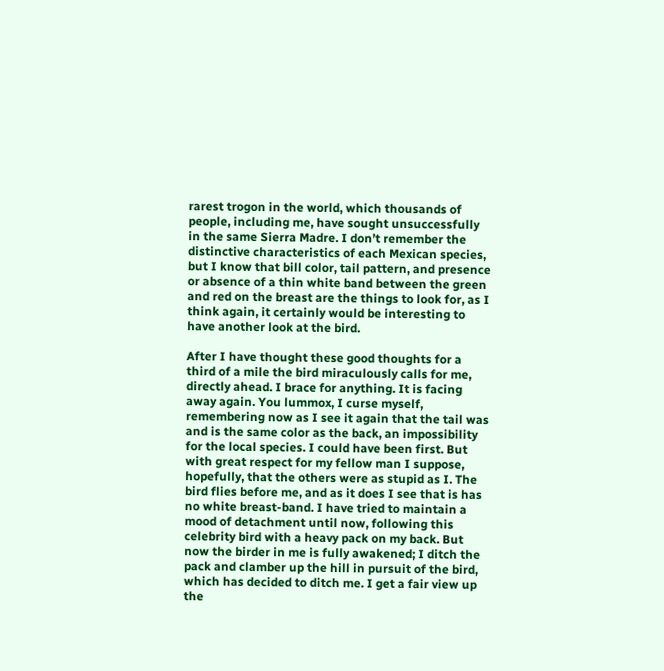rarest trogon in the world, which thousands of people, including me, have sought unsuccessfully in the same Sierra Madre. I don’t remember the distinctive characteristics of each Mexican species, but I know that bill color, tail pattern, and presence or absence of a thin white band between the green and red on the breast are the things to look for, as I think again, it certainly would be interesting to have another look at the bird.

After I have thought these good thoughts for a third of a mile the bird miraculously calls for me, directly ahead. I brace for anything. It is facing away again. You lummox, I curse myself, remembering now as I see it again that the tail was and is the same color as the back, an impossibility for the local species. I could have been first. But with great respect for my fellow man I suppose, hopefully, that the others were as stupid as I. The bird flies before me, and as it does I see that is has no white breast-band. I have tried to maintain a mood of detachment until now, following this celebrity bird with a heavy pack on my back. But now the birder in me is fully awakened; I ditch the pack and clamber up the hill in pursuit of the bird, which has decided to ditch me. I get a fair view up the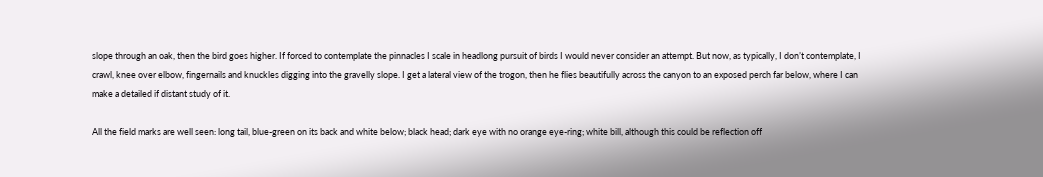slope through an oak, then the bird goes higher. If forced to contemplate the pinnacles I scale in headlong pursuit of birds I would never consider an attempt. But now, as typically, I don’t contemplate, I crawl, knee over elbow, fingernails and knuckles digging into the gravelly slope. I get a lateral view of the trogon, then he flies beautifully across the canyon to an exposed perch far below, where I can make a detailed if distant study of it.

All the field marks are well seen: long tail, blue-green on its back and white below; black head; dark eye with no orange eye-ring; white bill, although this could be reflection off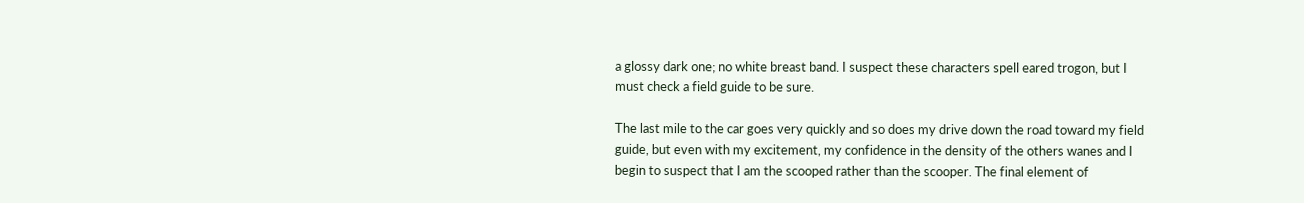a glossy dark one; no white breast band. I suspect these characters spell eared trogon, but I must check a field guide to be sure.

The last mile to the car goes very quickly and so does my drive down the road toward my field guide, but even with my excitement, my confidence in the density of the others wanes and I begin to suspect that I am the scooped rather than the scooper. The final element of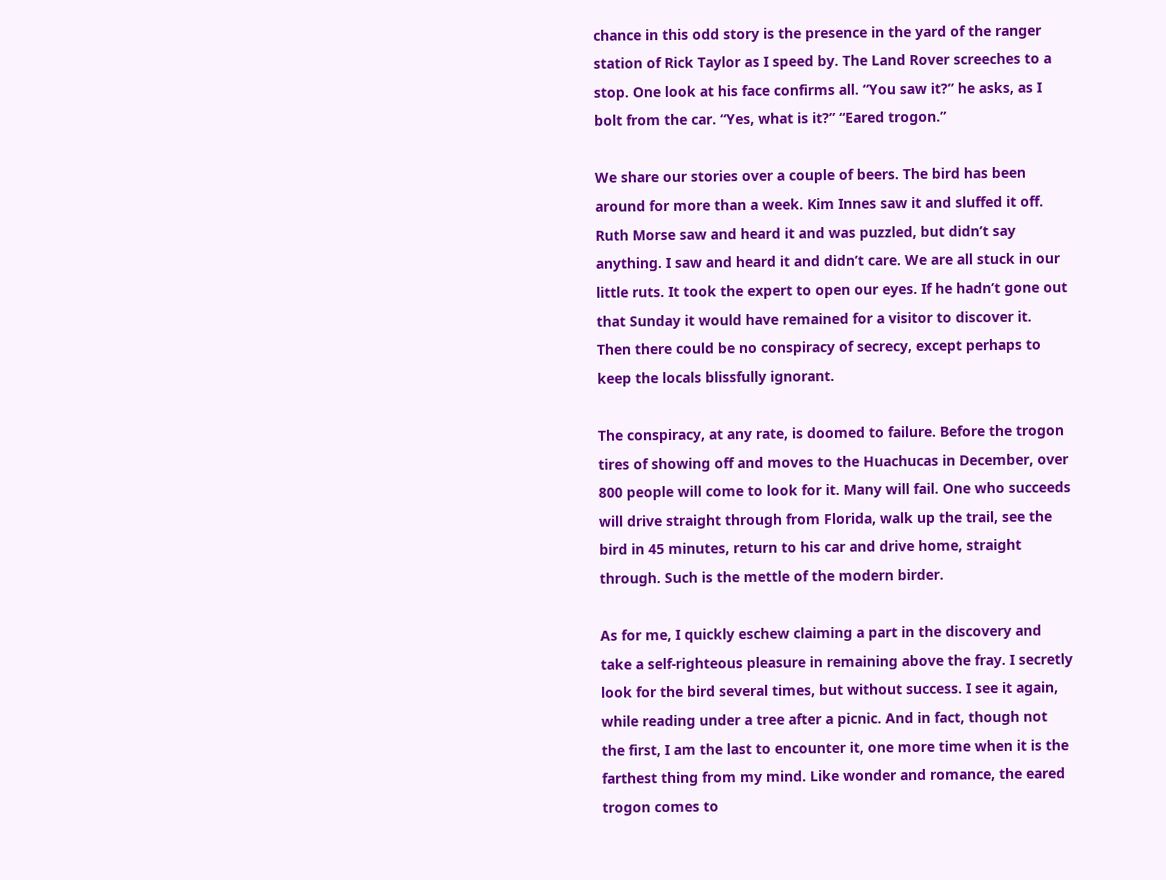chance in this odd story is the presence in the yard of the ranger station of Rick Taylor as I speed by. The Land Rover screeches to a stop. One look at his face confirms all. “You saw it?” he asks, as I bolt from the car. “Yes, what is it?” “Eared trogon.”

We share our stories over a couple of beers. The bird has been around for more than a week. Kim Innes saw it and sluffed it off. Ruth Morse saw and heard it and was puzzled, but didn’t say anything. I saw and heard it and didn’t care. We are all stuck in our little ruts. It took the expert to open our eyes. If he hadn’t gone out that Sunday it would have remained for a visitor to discover it. Then there could be no conspiracy of secrecy, except perhaps to keep the locals blissfully ignorant.

The conspiracy, at any rate, is doomed to failure. Before the trogon tires of showing off and moves to the Huachucas in December, over 800 people will come to look for it. Many will fail. One who succeeds will drive straight through from Florida, walk up the trail, see the bird in 45 minutes, return to his car and drive home, straight through. Such is the mettle of the modern birder.

As for me, I quickly eschew claiming a part in the discovery and take a self-righteous pleasure in remaining above the fray. I secretly look for the bird several times, but without success. I see it again, while reading under a tree after a picnic. And in fact, though not the first, I am the last to encounter it, one more time when it is the farthest thing from my mind. Like wonder and romance, the eared trogon comes to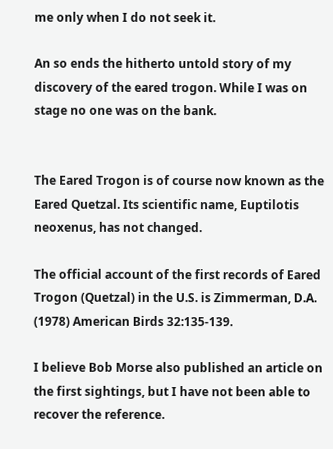me only when I do not seek it.

An so ends the hitherto untold story of my discovery of the eared trogon. While I was on stage no one was on the bank.


The Eared Trogon is of course now known as the Eared Quetzal. Its scientific name, Euptilotis neoxenus, has not changed.

The official account of the first records of Eared Trogon (Quetzal) in the U.S. is Zimmerman, D.A. (1978) American Birds 32:135-139.

I believe Bob Morse also published an article on the first sightings, but I have not been able to recover the reference.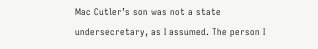Mac Cutler’s son was not a state undersecretary, as I assumed. The person I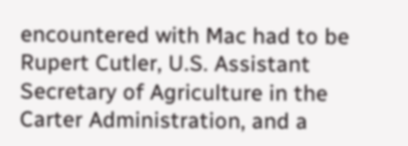encountered with Mac had to be Rupert Cutler, U.S. Assistant Secretary of Agriculture in the Carter Administration, and a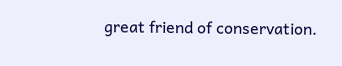great friend of conservation.